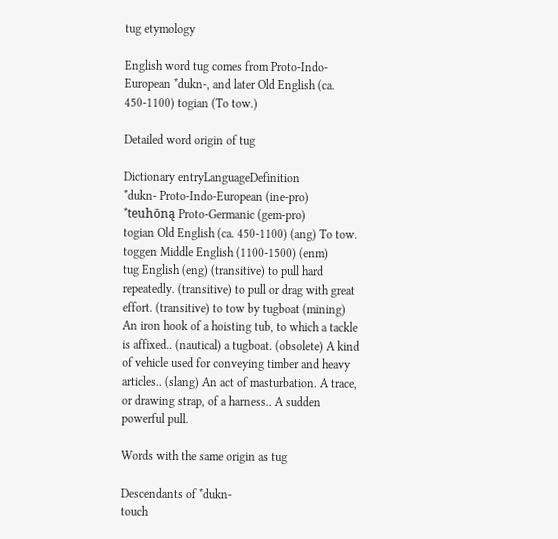tug etymology

English word tug comes from Proto-Indo-European *dukn-, and later Old English (ca. 450-1100) togian (To tow.)

Detailed word origin of tug

Dictionary entryLanguageDefinition
*dukn- Proto-Indo-European (ine-pro)
*teuhōną Proto-Germanic (gem-pro)
togian Old English (ca. 450-1100) (ang) To tow.
toggen Middle English (1100-1500) (enm)
tug English (eng) (transitive) to pull hard repeatedly. (transitive) to pull or drag with great effort. (transitive) to tow by tugboat (mining) An iron hook of a hoisting tub, to which a tackle is affixed.. (nautical) a tugboat. (obsolete) A kind of vehicle used for conveying timber and heavy articles.. (slang) An act of masturbation. A trace, or drawing strap, of a harness.. A sudden powerful pull.

Words with the same origin as tug

Descendants of *dukn-
touch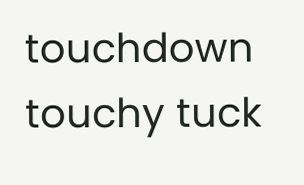touchdown touchy tuck